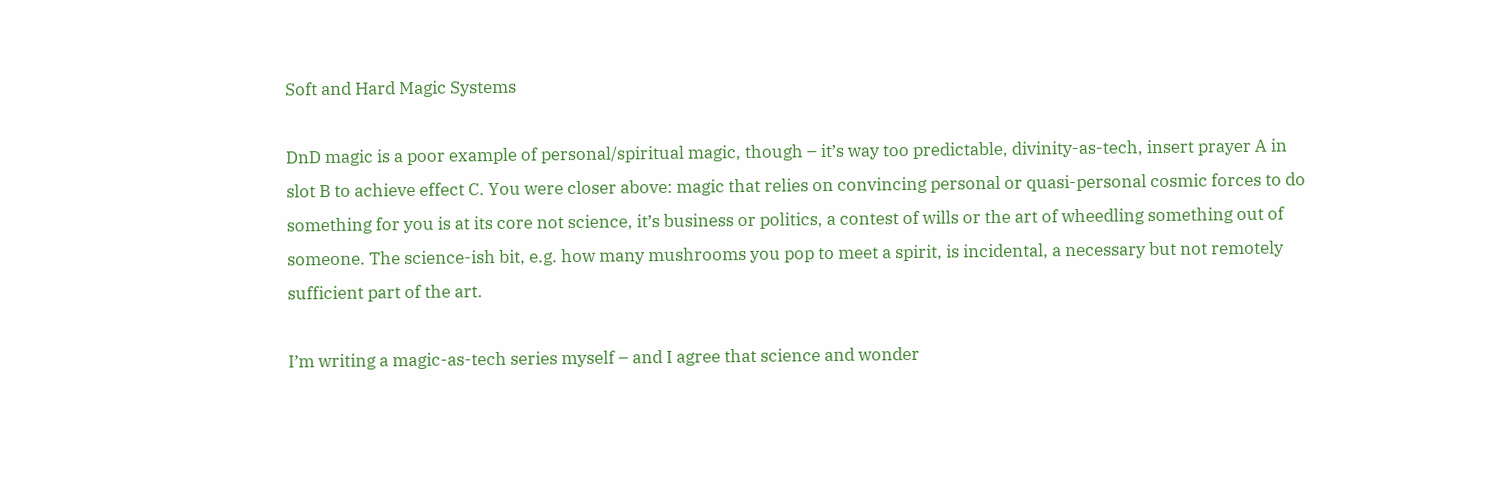Soft and Hard Magic Systems

DnD magic is a poor example of personal/spiritual magic, though – it’s way too predictable, divinity-as-tech, insert prayer A in slot B to achieve effect C. You were closer above: magic that relies on convincing personal or quasi-personal cosmic forces to do something for you is at its core not science, it’s business or politics, a contest of wills or the art of wheedling something out of someone. The science-ish bit, e.g. how many mushrooms you pop to meet a spirit, is incidental, a necessary but not remotely sufficient part of the art.

I’m writing a magic-as-tech series myself – and I agree that science and wonder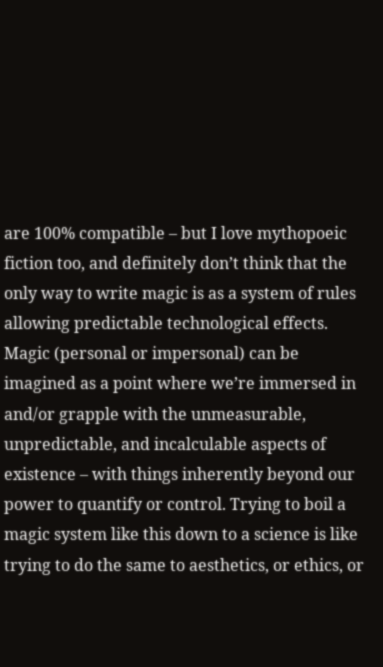are 100% compatible – but I love mythopoeic fiction too, and definitely don’t think that the only way to write magic is as a system of rules allowing predictable technological effects. Magic (personal or impersonal) can be imagined as a point where we’re immersed in and/or grapple with the unmeasurable, unpredictable, and incalculable aspects of existence – with things inherently beyond our power to quantify or control. Trying to boil a magic system like this down to a science is like trying to do the same to aesthetics, or ethics, or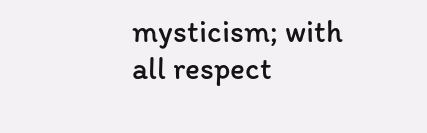mysticism; with all respect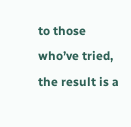to those who’ve tried, the result is a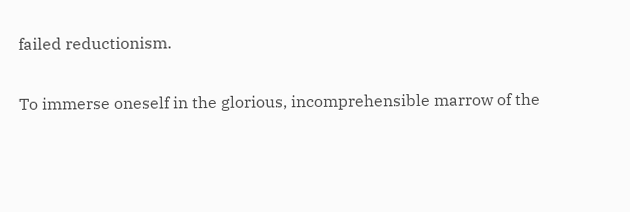failed reductionism.

To immerse oneself in the glorious, incomprehensible marrow of the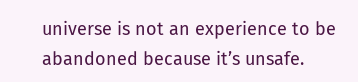universe is not an experience to be abandoned because it’s unsafe.